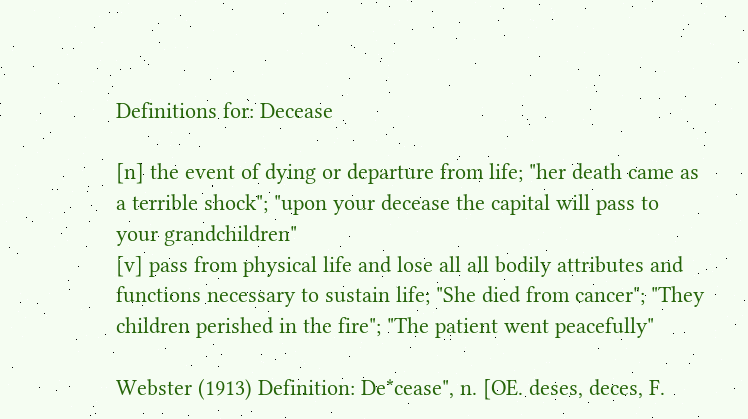Definitions for: Decease

[n] the event of dying or departure from life; "her death came as a terrible shock"; "upon your decease the capital will pass to your grandchildren"
[v] pass from physical life and lose all all bodily attributes and functions necessary to sustain life; "She died from cancer"; "They children perished in the fire"; "The patient went peacefully"

Webster (1913) Definition: De*cease", n. [OE. deses, deces, F.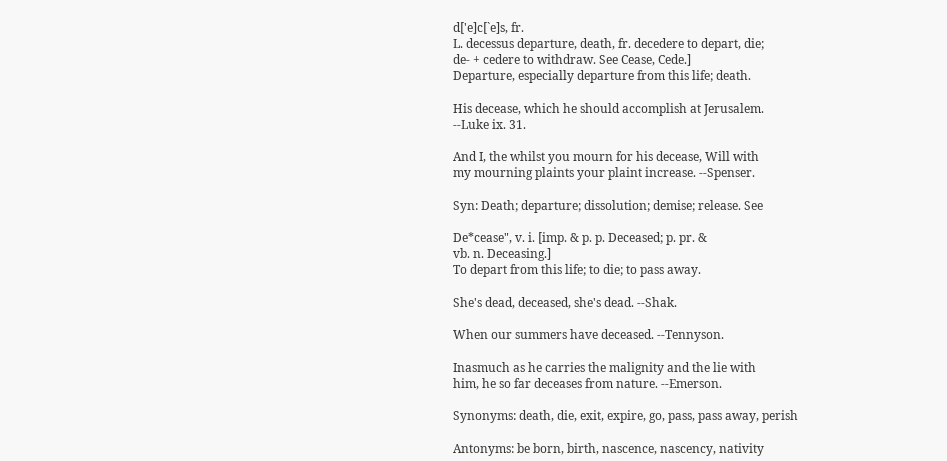d['e]c[`e]s, fr.
L. decessus departure, death, fr. decedere to depart, die;
de- + cedere to withdraw. See Cease, Cede.]
Departure, especially departure from this life; death.

His decease, which he should accomplish at Jerusalem.
--Luke ix. 31.

And I, the whilst you mourn for his decease, Will with
my mourning plaints your plaint increase. --Spenser.

Syn: Death; departure; dissolution; demise; release. See

De*cease", v. i. [imp. & p. p. Deceased; p. pr. &
vb. n. Deceasing.]
To depart from this life; to die; to pass away.

She's dead, deceased, she's dead. --Shak.

When our summers have deceased. --Tennyson.

Inasmuch as he carries the malignity and the lie with
him, he so far deceases from nature. --Emerson.

Synonyms: death, die, exit, expire, go, pass, pass away, perish

Antonyms: be born, birth, nascence, nascency, nativity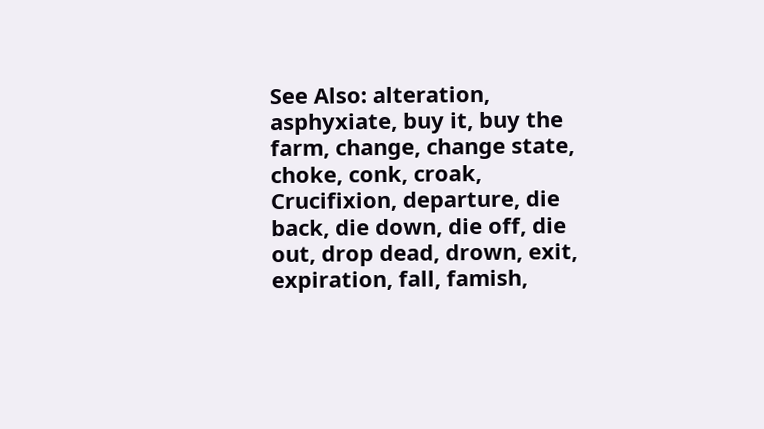See Also: alteration, asphyxiate, buy it, buy the farm, change, change state, choke, conk, croak, Crucifixion, departure, die back, die down, die off, die out, drop dead, drown, exit, expiration, fall, famish,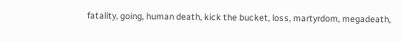fatality, going, human death, kick the bucket, loss, martyrdom, megadeath,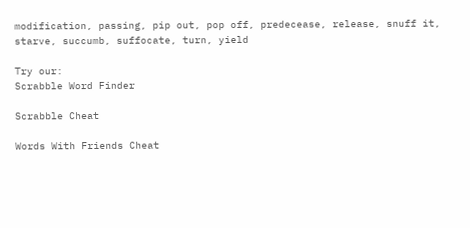modification, passing, pip out, pop off, predecease, release, snuff it, starve, succumb, suffocate, turn, yield

Try our:
Scrabble Word Finder

Scrabble Cheat

Words With Friends Cheat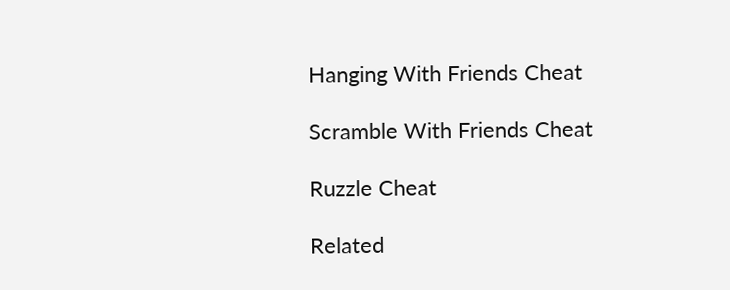Hanging With Friends Cheat

Scramble With Friends Cheat

Ruzzle Cheat

Related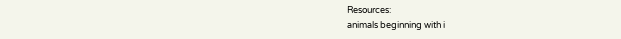Resources:
animals beginning with i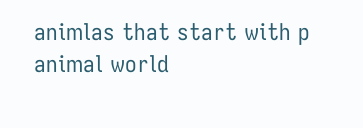animlas that start with p
animal world